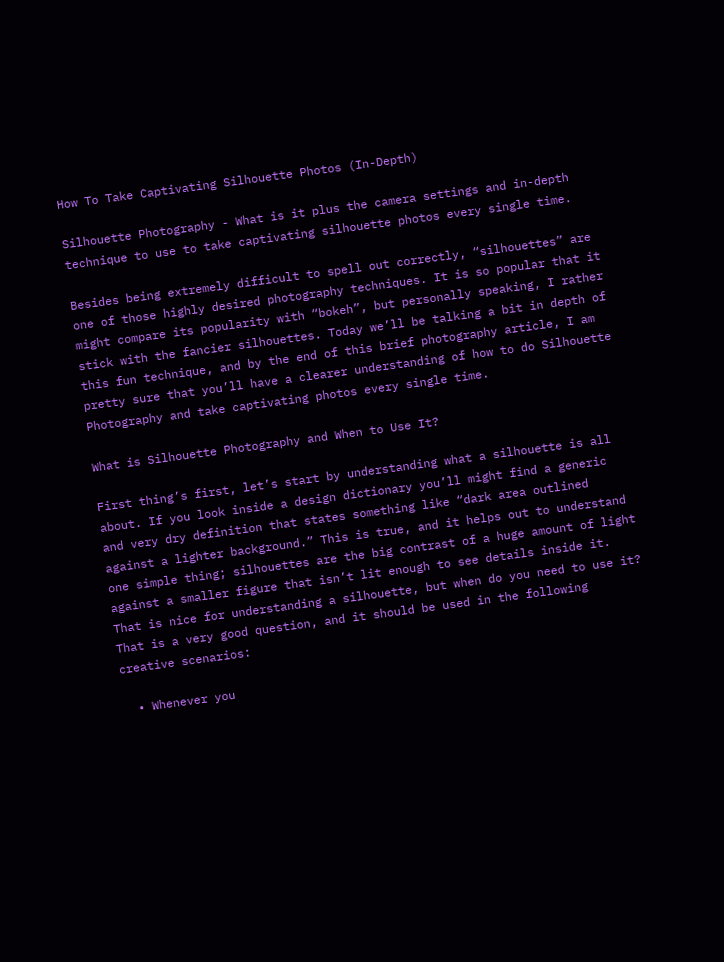How To Take Captivating Silhouette Photos (In-Depth)

Silhouette Photography - What is it plus the camera settings and in-depth technique to use to take captivating silhouette photos every single time.

Besides being extremely difficult to spell out correctly, “silhouettes” are one of those highly desired photography techniques. It is so popular that it might compare its popularity with “bokeh”, but personally speaking, I rather stick with the fancier silhouettes. Today we’ll be talking a bit in depth of this fun technique, and by the end of this brief photography article, I am pretty sure that you’ll have a clearer understanding of how to do Silhouette Photography and take captivating photos every single time.

What is Silhouette Photography and When to Use It?

First thing’s first, let’s start by understanding what a silhouette is all about. If you look inside a design dictionary you’ll might find a generic and very dry definition that states something like “dark area outlined against a lighter background.” This is true, and it helps out to understand one simple thing; silhouettes are the big contrast of a huge amount of light against a smaller figure that isn’t lit enough to see details inside it. That is nice for understanding a silhouette, but when do you need to use it? That is a very good question, and it should be used in the following creative scenarios:

  • Whenever you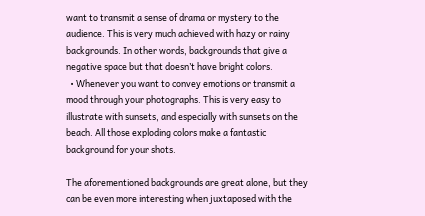want to transmit a sense of drama or mystery to the audience. This is very much achieved with hazy or rainy backgrounds. In other words, backgrounds that give a negative space but that doesn’t have bright colors.
  • Whenever you want to convey emotions or transmit a mood through your photographs. This is very easy to illustrate with sunsets, and especially with sunsets on the beach. All those exploding colors make a fantastic background for your shots.

The aforementioned backgrounds are great alone, but they can be even more interesting when juxtaposed with the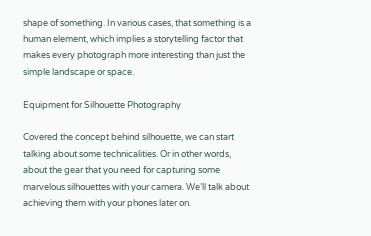shape of something. In various cases, that something is a human element, which implies a storytelling factor that makes every photograph more interesting than just the simple landscape or space.

Equipment for Silhouette Photography

Covered the concept behind silhouette, we can start talking about some technicalities. Or in other words, about the gear that you need for capturing some marvelous silhouettes with your camera. We’ll talk about achieving them with your phones later on.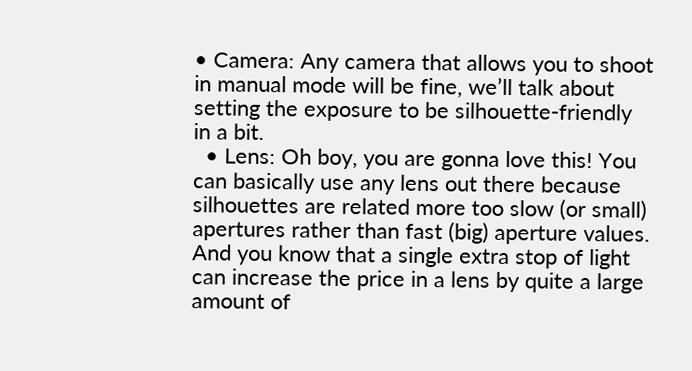• Camera: Any camera that allows you to shoot in manual mode will be fine, we’ll talk about setting the exposure to be silhouette-friendly in a bit.
  • Lens: Oh boy, you are gonna love this! You can basically use any lens out there because silhouettes are related more too slow (or small) apertures rather than fast (big) aperture values. And you know that a single extra stop of light can increase the price in a lens by quite a large amount of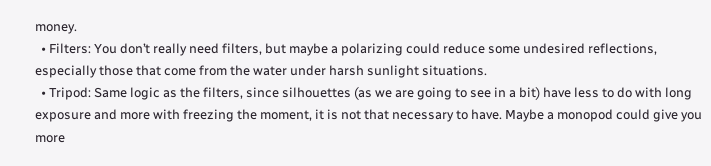money.
  • Filters: You don’t really need filters, but maybe a polarizing could reduce some undesired reflections, especially those that come from the water under harsh sunlight situations.
  • Tripod: Same logic as the filters, since silhouettes (as we are going to see in a bit) have less to do with long exposure and more with freezing the moment, it is not that necessary to have. Maybe a monopod could give you more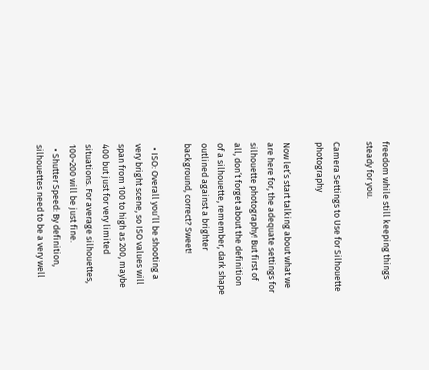freedom while still keeping things steady for you.

Camera Settings to Use for Silhouette photography

Now let’s start talking about what we are here for, the adequate settings for silhouette photography! But first of all, don’t forget about the definition of a silhouette, remember, dark shape outlined against a brighter background, correct? Sweet!

  • ISO: Overall you’ll be shooting a very bright scene, so ISO values will span from 100 to high as 200, maybe 400 but just for very limited situations. For average silhouettes, 100~200 will be just fine.
  • Shutter Speed: By definition, silhouettes need to be a very well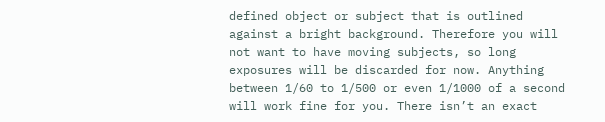defined object or subject that is outlined against a bright background. Therefore you will not want to have moving subjects, so long exposures will be discarded for now. Anything between 1/60 to 1/500 or even 1/1000 of a second will work fine for you. There isn’t an exact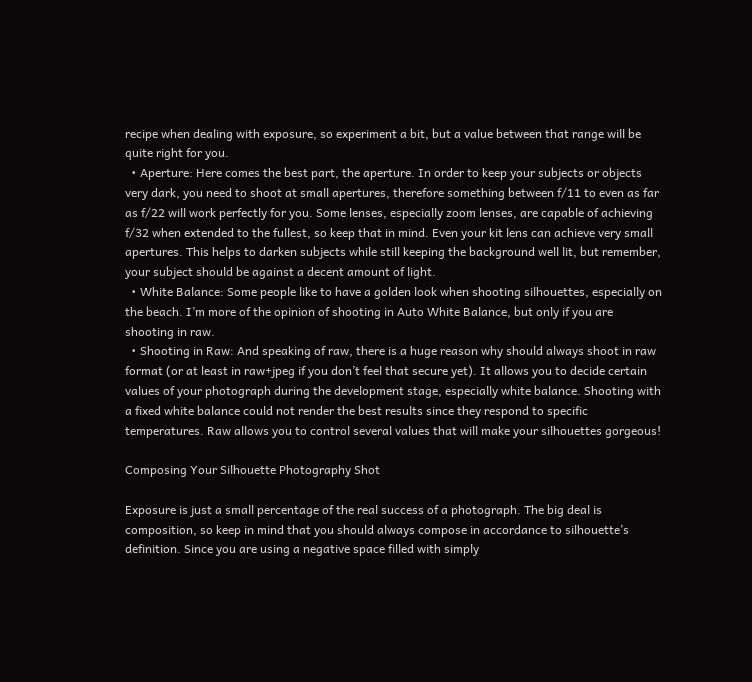recipe when dealing with exposure, so experiment a bit, but a value between that range will be quite right for you.
  • Aperture: Here comes the best part, the aperture. In order to keep your subjects or objects very dark, you need to shoot at small apertures, therefore something between f/11 to even as far as f/22 will work perfectly for you. Some lenses, especially zoom lenses, are capable of achieving f/32 when extended to the fullest, so keep that in mind. Even your kit lens can achieve very small apertures. This helps to darken subjects while still keeping the background well lit, but remember, your subject should be against a decent amount of light.
  • White Balance: Some people like to have a golden look when shooting silhouettes, especially on the beach. I’m more of the opinion of shooting in Auto White Balance, but only if you are shooting in raw.
  • Shooting in Raw: And speaking of raw, there is a huge reason why should always shoot in raw format (or at least in raw+jpeg if you don’t feel that secure yet). It allows you to decide certain values of your photograph during the development stage, especially white balance. Shooting with a fixed white balance could not render the best results since they respond to specific temperatures. Raw allows you to control several values that will make your silhouettes gorgeous!

Composing Your Silhouette Photography Shot

Exposure is just a small percentage of the real success of a photograph. The big deal is composition, so keep in mind that you should always compose in accordance to silhouette’s definition. Since you are using a negative space filled with simply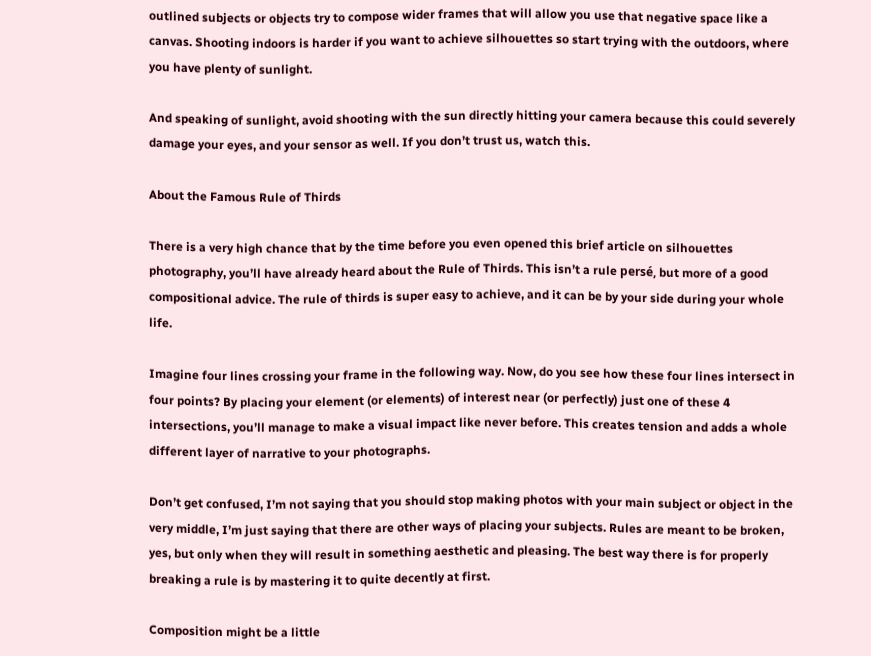outlined subjects or objects try to compose wider frames that will allow you use that negative space like a canvas. Shooting indoors is harder if you want to achieve silhouettes so start trying with the outdoors, where you have plenty of sunlight.

And speaking of sunlight, avoid shooting with the sun directly hitting your camera because this could severely damage your eyes, and your sensor as well. If you don’t trust us, watch this.

About the Famous Rule of Thirds

There is a very high chance that by the time before you even opened this brief article on silhouettes photography, you’ll have already heard about the Rule of Thirds. This isn’t a rule persé, but more of a good compositional advice. The rule of thirds is super easy to achieve, and it can be by your side during your whole life.

Imagine four lines crossing your frame in the following way. Now, do you see how these four lines intersect in four points? By placing your element (or elements) of interest near (or perfectly) just one of these 4 intersections, you’ll manage to make a visual impact like never before. This creates tension and adds a whole different layer of narrative to your photographs.

Don’t get confused, I’m not saying that you should stop making photos with your main subject or object in the very middle, I’m just saying that there are other ways of placing your subjects. Rules are meant to be broken, yes, but only when they will result in something aesthetic and pleasing. The best way there is for properly breaking a rule is by mastering it to quite decently at first.

Composition might be a little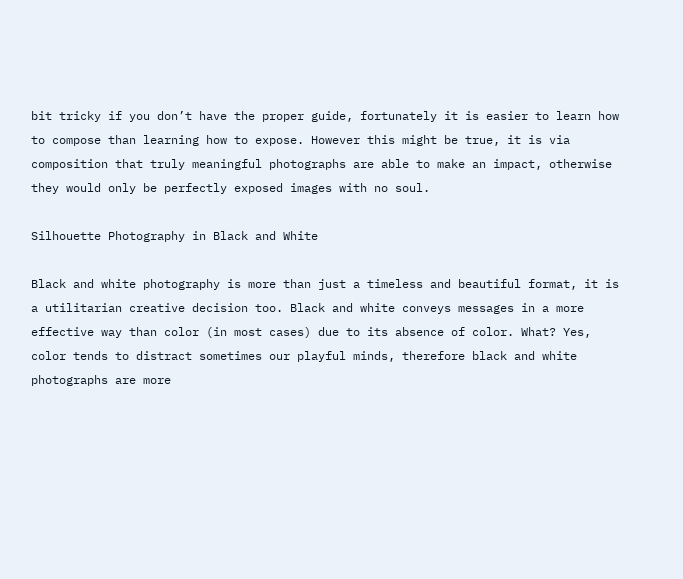bit tricky if you don’t have the proper guide, fortunately it is easier to learn how to compose than learning how to expose. However this might be true, it is via composition that truly meaningful photographs are able to make an impact, otherwise they would only be perfectly exposed images with no soul.

Silhouette Photography in Black and White

Black and white photography is more than just a timeless and beautiful format, it is a utilitarian creative decision too. Black and white conveys messages in a more effective way than color (in most cases) due to its absence of color. What? Yes, color tends to distract sometimes our playful minds, therefore black and white photographs are more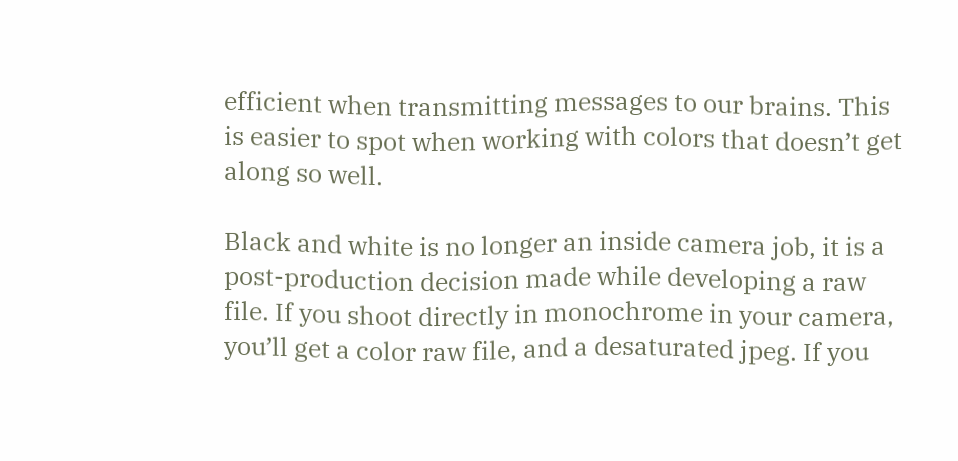efficient when transmitting messages to our brains. This is easier to spot when working with colors that doesn’t get along so well.

Black and white is no longer an inside camera job, it is a post-production decision made while developing a raw file. If you shoot directly in monochrome in your camera, you’ll get a color raw file, and a desaturated jpeg. If you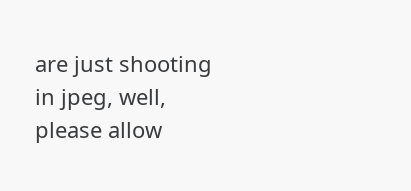are just shooting in jpeg, well, please allow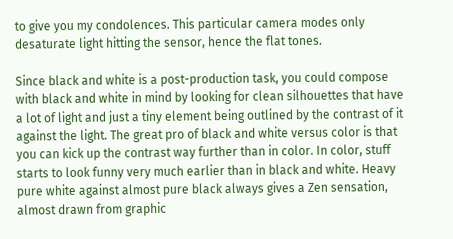to give you my condolences. This particular camera modes only desaturate light hitting the sensor, hence the flat tones.

Since black and white is a post-production task, you could compose with black and white in mind by looking for clean silhouettes that have a lot of light and just a tiny element being outlined by the contrast of it against the light. The great pro of black and white versus color is that you can kick up the contrast way further than in color. In color, stuff starts to look funny very much earlier than in black and white. Heavy pure white against almost pure black always gives a Zen sensation, almost drawn from graphic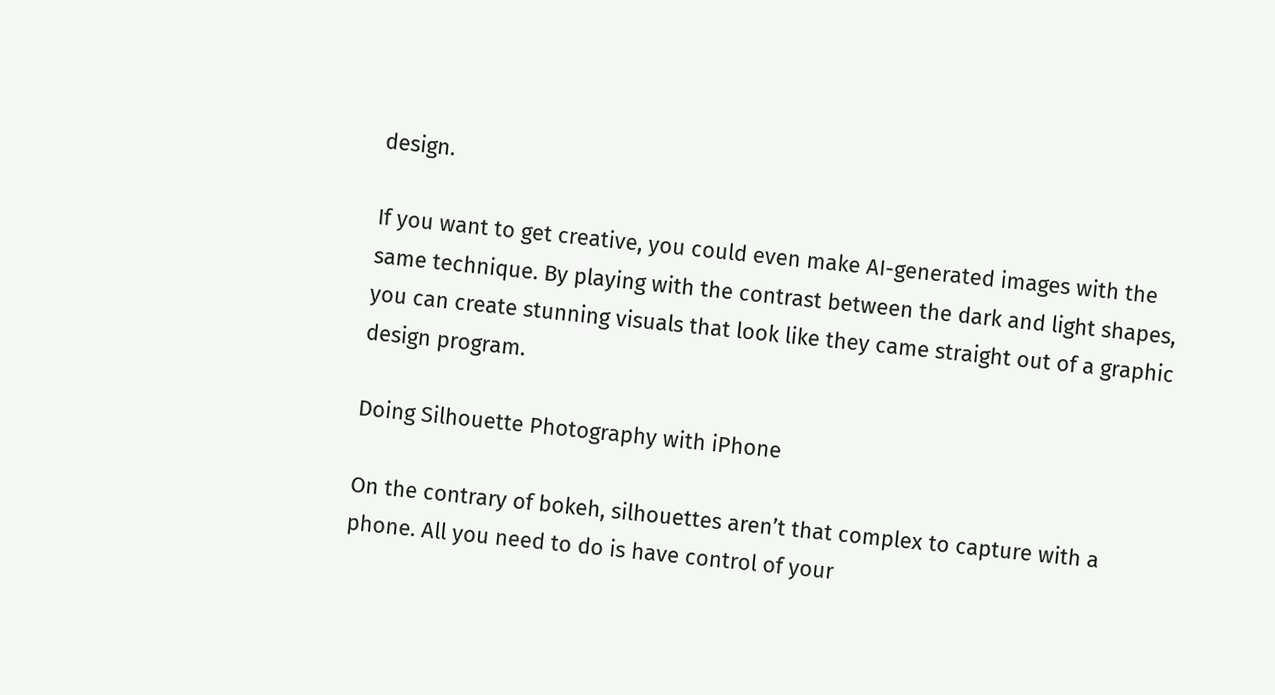design.

If you want to get creative, you could even make AI-generated images with the same technique. By playing with the contrast between the dark and light shapes, you can create stunning visuals that look like they came straight out of a graphic design program.

Doing Silhouette Photography with iPhone

On the contrary of bokeh, silhouettes aren’t that complex to capture with a phone. All you need to do is have control of your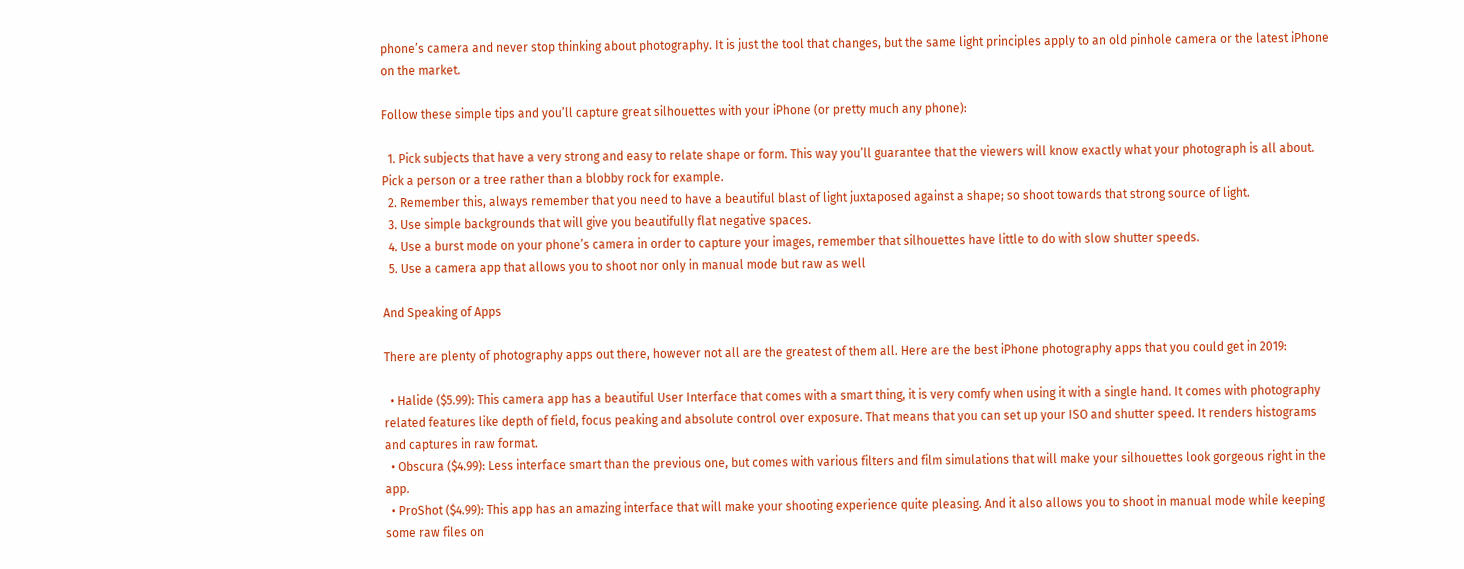phone’s camera and never stop thinking about photography. It is just the tool that changes, but the same light principles apply to an old pinhole camera or the latest iPhone on the market.

Follow these simple tips and you’ll capture great silhouettes with your iPhone (or pretty much any phone):

  1. Pick subjects that have a very strong and easy to relate shape or form. This way you’ll guarantee that the viewers will know exactly what your photograph is all about. Pick a person or a tree rather than a blobby rock for example.
  2. Remember this, always remember that you need to have a beautiful blast of light juxtaposed against a shape; so shoot towards that strong source of light.
  3. Use simple backgrounds that will give you beautifully flat negative spaces.
  4. Use a burst mode on your phone’s camera in order to capture your images, remember that silhouettes have little to do with slow shutter speeds.
  5. Use a camera app that allows you to shoot nor only in manual mode but raw as well

And Speaking of Apps

There are plenty of photography apps out there, however not all are the greatest of them all. Here are the best iPhone photography apps that you could get in 2019:

  • Halide ($5.99): This camera app has a beautiful User Interface that comes with a smart thing, it is very comfy when using it with a single hand. It comes with photography related features like depth of field, focus peaking and absolute control over exposure. That means that you can set up your ISO and shutter speed. It renders histograms and captures in raw format.
  • Obscura ($4.99): Less interface smart than the previous one, but comes with various filters and film simulations that will make your silhouettes look gorgeous right in the app.
  • ProShot ($4.99): This app has an amazing interface that will make your shooting experience quite pleasing. And it also allows you to shoot in manual mode while keeping some raw files on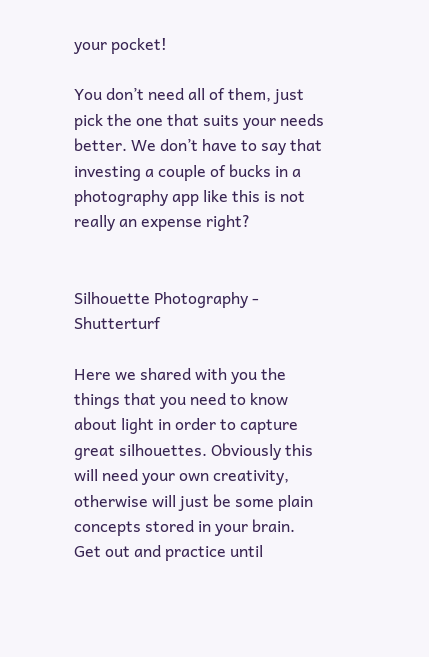your pocket!

You don’t need all of them, just pick the one that suits your needs better. We don’t have to say that investing a couple of bucks in a photography app like this is not really an expense right?


Silhouette Photography - Shutterturf

Here we shared with you the things that you need to know about light in order to capture great silhouettes. Obviously this will need your own creativity, otherwise will just be some plain concepts stored in your brain. Get out and practice until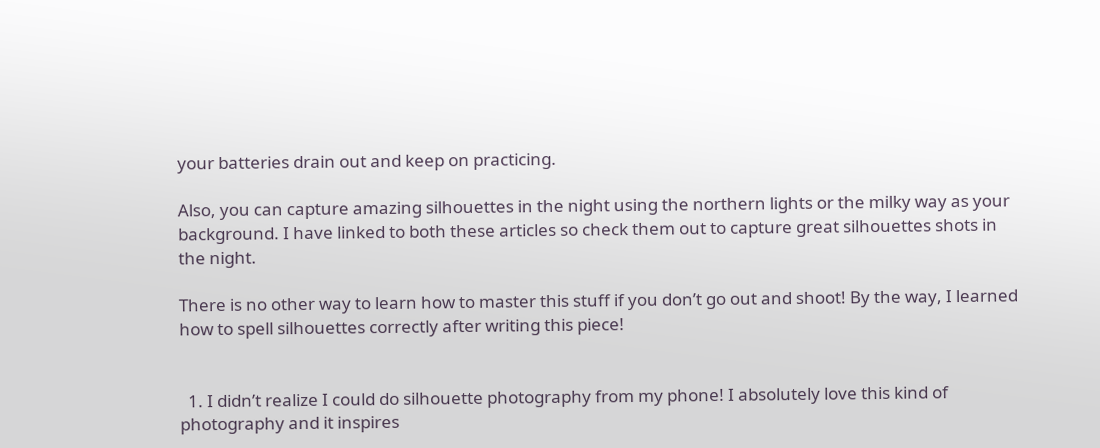your batteries drain out and keep on practicing.

Also, you can capture amazing silhouettes in the night using the northern lights or the milky way as your background. I have linked to both these articles so check them out to capture great silhouettes shots in the night.

There is no other way to learn how to master this stuff if you don’t go out and shoot! By the way, I learned how to spell silhouettes correctly after writing this piece!


  1. I didn’t realize I could do silhouette photography from my phone! I absolutely love this kind of photography and it inspires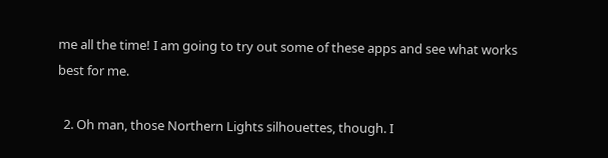me all the time! I am going to try out some of these apps and see what works best for me.

  2. Oh man, those Northern Lights silhouettes, though. I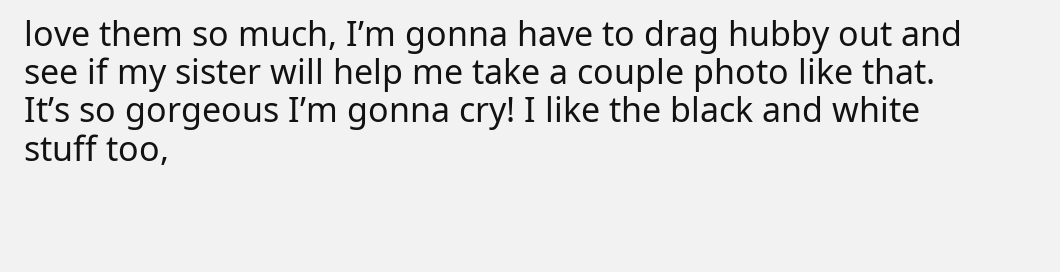love them so much, I’m gonna have to drag hubby out and see if my sister will help me take a couple photo like that. It’s so gorgeous I’m gonna cry! I like the black and white stuff too,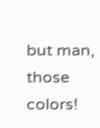but man, those colors!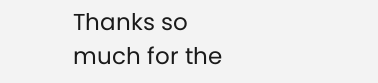Thanks so much for the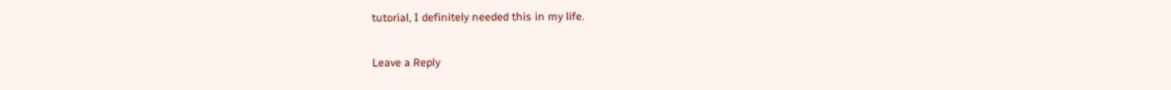tutorial, I definitely needed this in my life.

Leave a Reply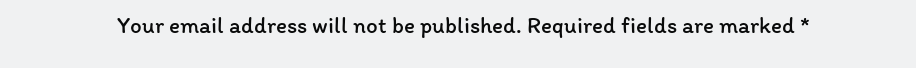Your email address will not be published. Required fields are marked *